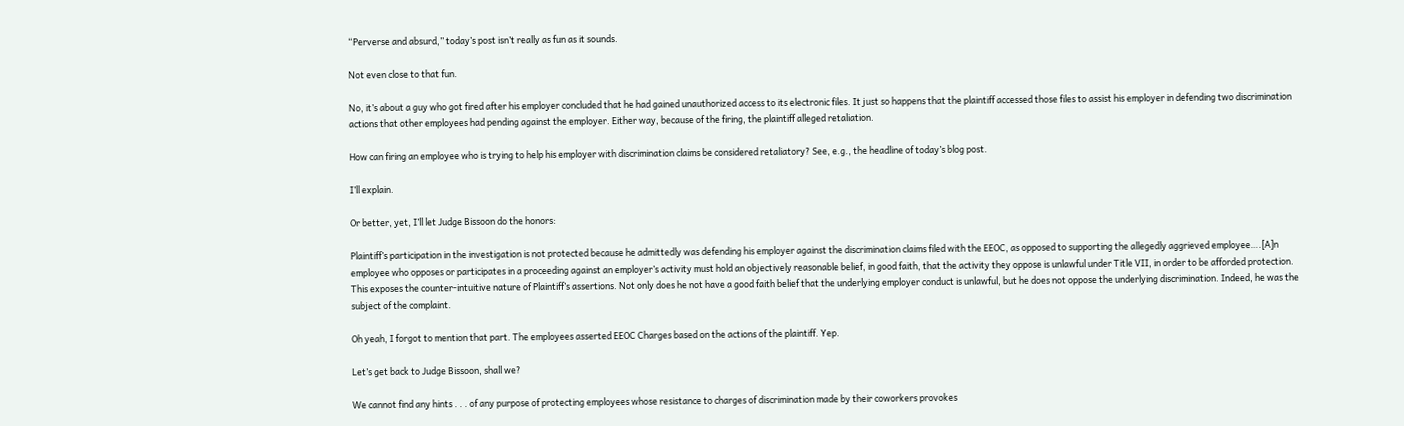“Perverse and absurd,” today’s post isn’t really as fun as it sounds.

Not even close to that fun.

No, it’s about a guy who got fired after his employer concluded that he had gained unauthorized access to its electronic files. It just so happens that the plaintiff accessed those files to assist his employer in defending two discrimination actions that other employees had pending against the employer. Either way, because of the firing, the plaintiff alleged retaliation.

How can firing an employee who is trying to help his employer with discrimination claims be considered retaliatory? See, e.g., the headline of today’s blog post.

I’ll explain.

Or better, yet, I’ll let Judge Bissoon do the honors:

Plaintiff’s participation in the investigation is not protected because he admittedly was defending his employer against the discrimination claims filed with the EEOC, as opposed to supporting the allegedly aggrieved employee….[A]n employee who opposes or participates in a proceeding against an employer’s activity must hold an objectively reasonable belief, in good faith, that the activity they oppose is unlawful under Title VII, in order to be afforded protection. This exposes the counter-intuitive nature of Plaintiff’s assertions. Not only does he not have a good faith belief that the underlying employer conduct is unlawful, but he does not oppose the underlying discrimination. Indeed, he was the subject of the complaint.

Oh yeah, I forgot to mention that part. The employees asserted EEOC Charges based on the actions of the plaintiff. Yep.

Let’s get back to Judge Bissoon, shall we?

We cannot find any hints . . . of any purpose of protecting employees whose resistance to charges of discrimination made by their coworkers provokes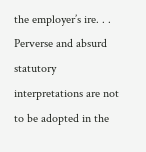the employer’s ire. . . Perverse and absurd statutory interpretations are not to be adopted in the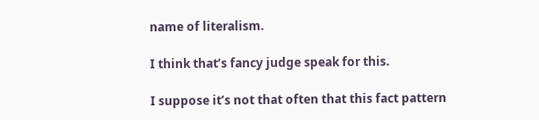name of literalism.

I think that’s fancy judge speak for this.

I suppose it’s not that often that this fact pattern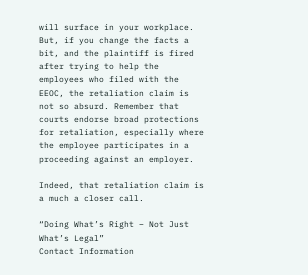will surface in your workplace. But, if you change the facts a bit, and the plaintiff is fired after trying to help the employees who filed with the EEOC, the retaliation claim is not so absurd. Remember that courts endorse broad protections for retaliation, especially where the employee participates in a proceeding against an employer.

Indeed, that retaliation claim is a much a closer call.

“Doing What’s Right – Not Just What’s Legal”
Contact Information